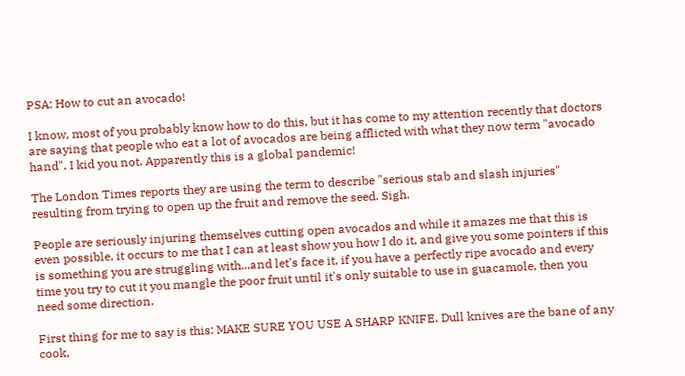PSA: How to cut an avocado!

I know, most of you probably know how to do this, but it has come to my attention recently that doctors are saying that people who eat a lot of avocados are being afflicted with what they now term "avocado hand". I kid you not. Apparently this is a global pandemic!

The London Times reports they are using the term to describe "serious stab and slash injuries" resulting from trying to open up the fruit and remove the seed. Sigh.

People are seriously injuring themselves cutting open avocados and while it amazes me that this is even possible, it occurs to me that I can at least show you how I do it, and give you some pointers if this is something you are struggling with...and let's face it, if you have a perfectly ripe avocado and every time you try to cut it you mangle the poor fruit until it's only suitable to use in guacamole, then you need some direction.

First thing for me to say is this: MAKE SURE YOU USE A SHARP KNIFE. Dull knives are the bane of any cook,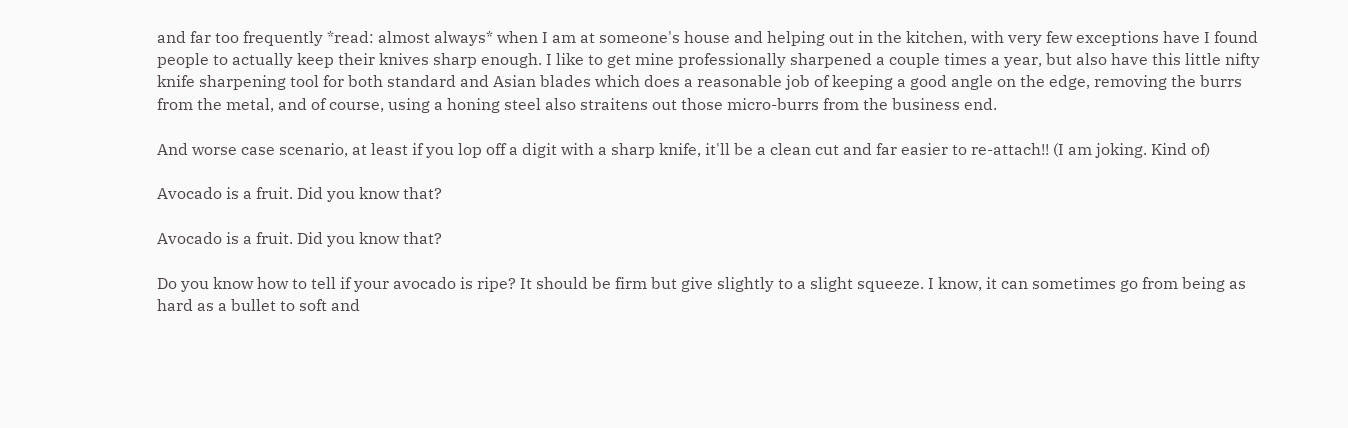and far too frequently *read: almost always* when I am at someone's house and helping out in the kitchen, with very few exceptions have I found people to actually keep their knives sharp enough. I like to get mine professionally sharpened a couple times a year, but also have this little nifty knife sharpening tool for both standard and Asian blades which does a reasonable job of keeping a good angle on the edge, removing the burrs from the metal, and of course, using a honing steel also straitens out those micro-burrs from the business end.

And worse case scenario, at least if you lop off a digit with a sharp knife, it'll be a clean cut and far easier to re-attach!! (I am joking. Kind of)

Avocado is a fruit. Did you know that?

Avocado is a fruit. Did you know that?

Do you know how to tell if your avocado is ripe? It should be firm but give slightly to a slight squeeze. I know, it can sometimes go from being as hard as a bullet to soft and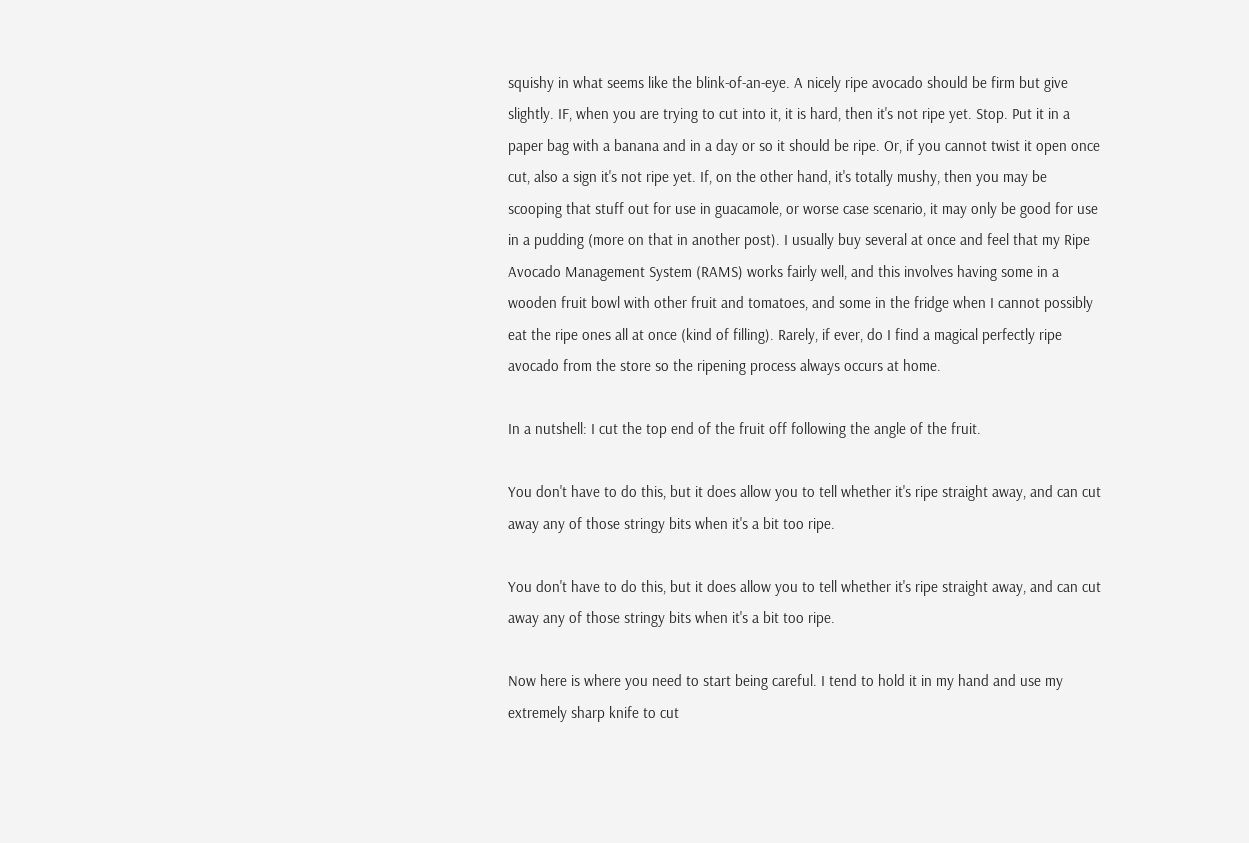squishy in what seems like the blink-of-an-eye. A nicely ripe avocado should be firm but give slightly. IF, when you are trying to cut into it, it is hard, then it's not ripe yet. Stop. Put it in a paper bag with a banana and in a day or so it should be ripe. Or, if you cannot twist it open once cut, also a sign it's not ripe yet. If, on the other hand, it's totally mushy, then you may be scooping that stuff out for use in guacamole, or worse case scenario, it may only be good for use in a pudding (more on that in another post). I usually buy several at once and feel that my Ripe Avocado Management System (RAMS) works fairly well, and this involves having some in a wooden fruit bowl with other fruit and tomatoes, and some in the fridge when I cannot possibly eat the ripe ones all at once (kind of filling). Rarely, if ever, do I find a magical perfectly ripe avocado from the store so the ripening process always occurs at home.

In a nutshell: I cut the top end of the fruit off following the angle of the fruit.

You don't have to do this, but it does allow you to tell whether it's ripe straight away, and can cut away any of those stringy bits when it's a bit too ripe.

You don't have to do this, but it does allow you to tell whether it's ripe straight away, and can cut away any of those stringy bits when it's a bit too ripe.

Now here is where you need to start being careful. I tend to hold it in my hand and use my extremely sharp knife to cut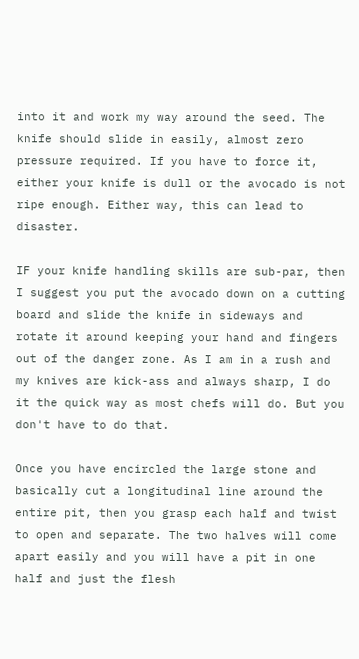into it and work my way around the seed. The knife should slide in easily, almost zero pressure required. If you have to force it, either your knife is dull or the avocado is not ripe enough. Either way, this can lead to disaster.

IF your knife handling skills are sub-par, then I suggest you put the avocado down on a cutting board and slide the knife in sideways and rotate it around keeping your hand and fingers out of the danger zone. As I am in a rush and my knives are kick-ass and always sharp, I do it the quick way as most chefs will do. But you don't have to do that.

Once you have encircled the large stone and basically cut a longitudinal line around the entire pit, then you grasp each half and twist to open and separate. The two halves will come apart easily and you will have a pit in one half and just the flesh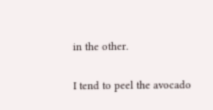in the other.

I tend to peel the avocado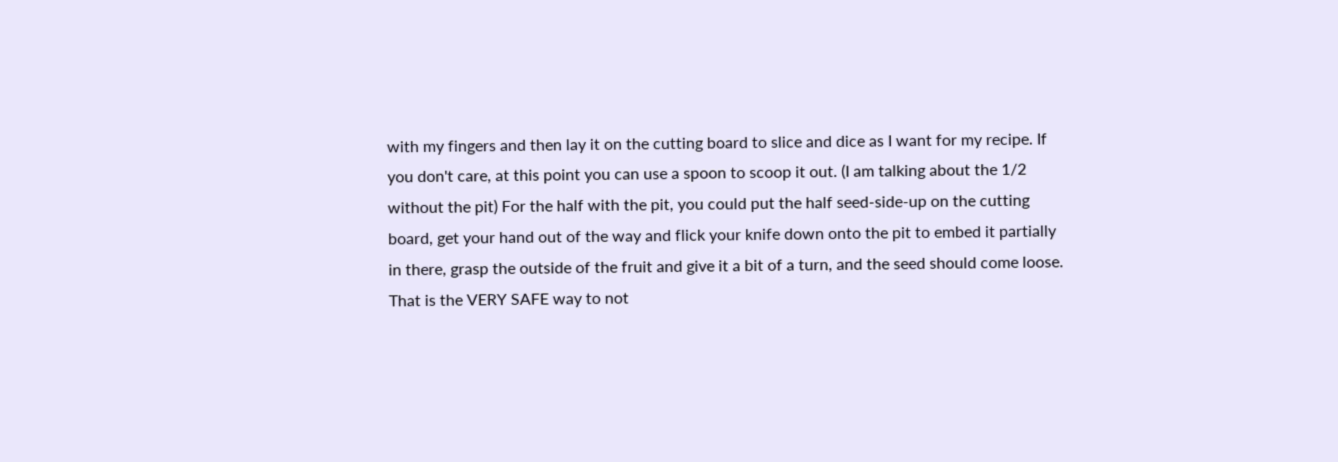with my fingers and then lay it on the cutting board to slice and dice as I want for my recipe. If you don't care, at this point you can use a spoon to scoop it out. (I am talking about the 1/2 without the pit) For the half with the pit, you could put the half seed-side-up on the cutting board, get your hand out of the way and flick your knife down onto the pit to embed it partially in there, grasp the outside of the fruit and give it a bit of a turn, and the seed should come loose. That is the VERY SAFE way to not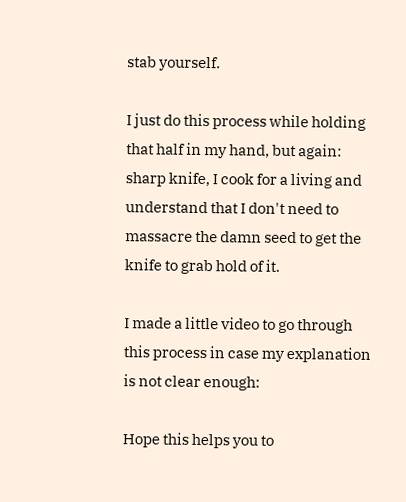stab yourself.

I just do this process while holding that half in my hand, but again: sharp knife, I cook for a living and understand that I don't need to massacre the damn seed to get the knife to grab hold of it.

I made a little video to go through this process in case my explanation is not clear enough:

Hope this helps you to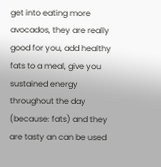get into eating more avocados, they are really good for you, add healthy fats to a meal, give you sustained energy throughout the day (because: fats) and they are tasty an can be used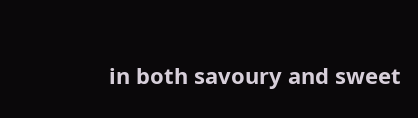in both savoury and sweet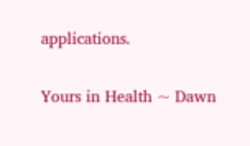applications.

Yours in Health ~ Dawn